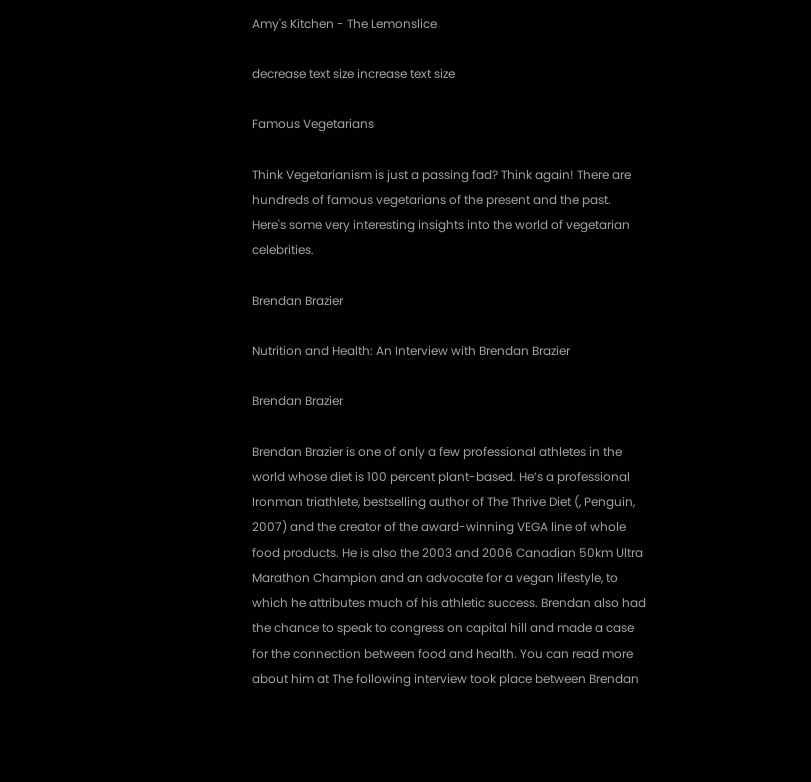Amy's Kitchen - The Lemonslice

decrease text size increase text size

Famous Vegetarians

Think Vegetarianism is just a passing fad? Think again! There are hundreds of famous vegetarians of the present and the past. Here's some very interesting insights into the world of vegetarian celebrities.

Brendan Brazier

Nutrition and Health: An Interview with Brendan Brazier

Brendan Brazier

Brendan Brazier is one of only a few professional athletes in the world whose diet is 100 percent plant-based. He’s a professional Ironman triathlete, bestselling author of The Thrive Diet (, Penguin, 2007) and the creator of the award-winning VEGA line of whole food products. He is also the 2003 and 2006 Canadian 50km Ultra Marathon Champion and an advocate for a vegan lifestyle, to which he attributes much of his athletic success. Brendan also had the chance to speak to congress on capital hill and made a case for the connection between food and health. You can read more about him at The following interview took place between Brendan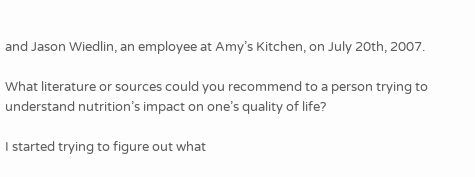and Jason Wiedlin, an employee at Amy’s Kitchen, on July 20th, 2007.

What literature or sources could you recommend to a person trying to understand nutrition’s impact on one’s quality of life?

I started trying to figure out what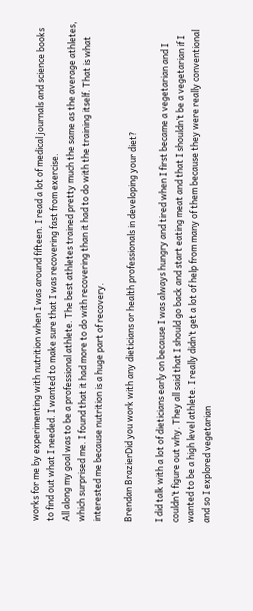works for me by experimenting with nutrition when I was around fifteen. I read a lot of medical journals and science books to find out what I needed. I wanted to make sure that I was recovering fast from exercise.
All along my goal was to be a professional athlete. The best athletes trained pretty much the same as the average athletes, which surprised me. I found that it had more to do with recovering than it had to do with the training itself. That is what interested me because nutrition is a huge part of recovery.

Brendan BrazierDid you work with any dieticians or health professionals in developing your diet?

I did talk with a lot of dieticians early on because I was always hungry and tired when I first became a vegetarian and I couldn’t figure out why. They all said that I should go back and start eating meat and that I shouldn’t be a vegetarian if I wanted to be a high level athlete. I really didn’t get a lot of help from many of them because they were really conventional and so I explored vegetarian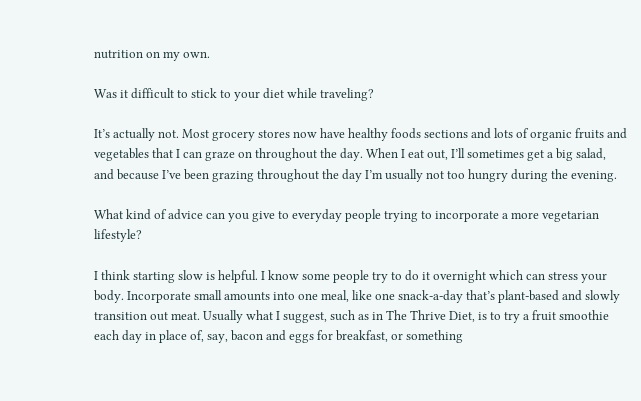nutrition on my own.

Was it difficult to stick to your diet while traveling?

It’s actually not. Most grocery stores now have healthy foods sections and lots of organic fruits and vegetables that I can graze on throughout the day. When I eat out, I’ll sometimes get a big salad, and because I’ve been grazing throughout the day I’m usually not too hungry during the evening.

What kind of advice can you give to everyday people trying to incorporate a more vegetarian lifestyle?

I think starting slow is helpful. I know some people try to do it overnight which can stress your body. Incorporate small amounts into one meal, like one snack-a-day that’s plant-based and slowly transition out meat. Usually what I suggest, such as in The Thrive Diet, is to try a fruit smoothie each day in place of, say, bacon and eggs for breakfast, or something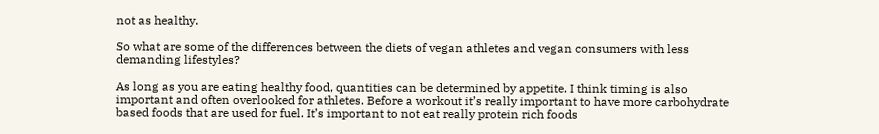not as healthy.

So what are some of the differences between the diets of vegan athletes and vegan consumers with less demanding lifestyles?

As long as you are eating healthy food, quantities can be determined by appetite. I think timing is also important and often overlooked for athletes. Before a workout it’s really important to have more carbohydrate based foods that are used for fuel. It’s important to not eat really protein rich foods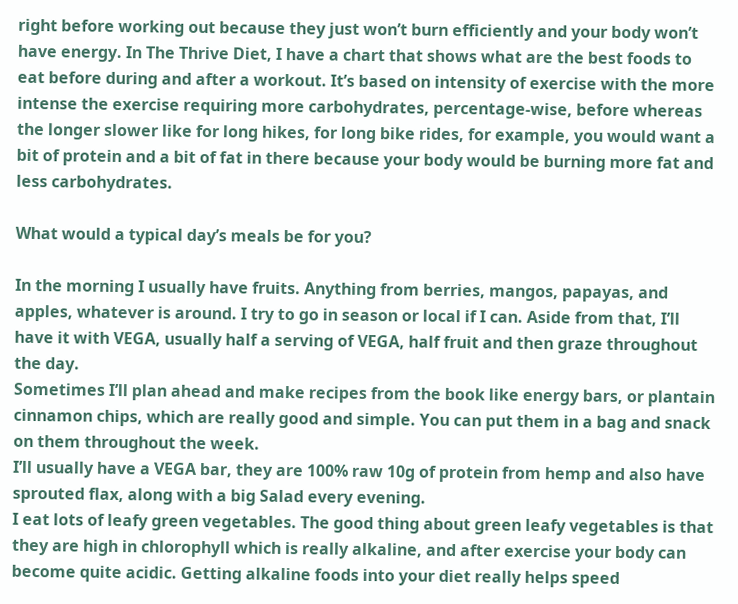right before working out because they just won’t burn efficiently and your body won’t have energy. In The Thrive Diet, I have a chart that shows what are the best foods to eat before during and after a workout. It’s based on intensity of exercise with the more intense the exercise requiring more carbohydrates, percentage-wise, before whereas the longer slower like for long hikes, for long bike rides, for example, you would want a bit of protein and a bit of fat in there because your body would be burning more fat and less carbohydrates.

What would a typical day’s meals be for you?

In the morning I usually have fruits. Anything from berries, mangos, papayas, and apples, whatever is around. I try to go in season or local if I can. Aside from that, I’ll have it with VEGA, usually half a serving of VEGA, half fruit and then graze throughout the day.
Sometimes I’ll plan ahead and make recipes from the book like energy bars, or plantain cinnamon chips, which are really good and simple. You can put them in a bag and snack on them throughout the week.
I’ll usually have a VEGA bar, they are 100% raw 10g of protein from hemp and also have sprouted flax, along with a big Salad every evening.
I eat lots of leafy green vegetables. The good thing about green leafy vegetables is that they are high in chlorophyll which is really alkaline, and after exercise your body can become quite acidic. Getting alkaline foods into your diet really helps speed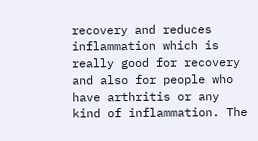recovery and reduces inflammation which is really good for recovery and also for people who have arthritis or any kind of inflammation. The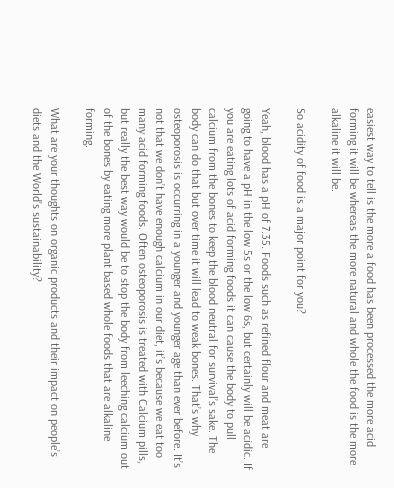easiest way to tell is the more a food has been processed the more acid forming it will be whereas the more natural and whole the food is the more alkaline it will be.

So acidity of food is a major point for you?

Yeah, blood has a pH of 7.35. Foods such as refined flour and meat are going to have a pH in the low 5s or the low 6s, but certainly will be acidic. If you are eating lots of acid forming foods it can cause the body to pull calcium from the bones to keep the blood neutral for survival’s sake. The body can do that but over time it will lead to weak bones. That’s why osteoporosis is occurring in a younger and younger age than ever before. It’s not that we don’t have enough calcium in our diet, it’s because we eat too many acid forming foods. Often osteoporosis is treated with Calcium pills, but really the best way would be to stop the body from leeching calcium out of the bones by eating more plant based whole foods that are alkaline forming.

What are your thoughts on organic products and their impact on people’s diets and the World’s sustainability?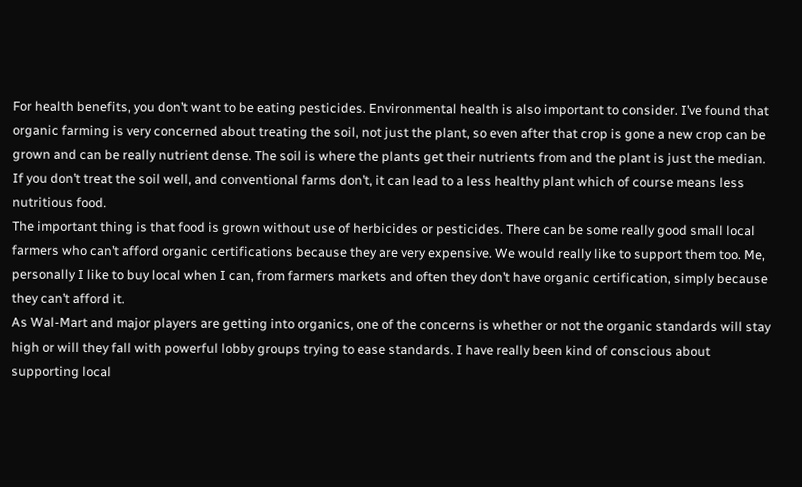For health benefits, you don’t want to be eating pesticides. Environmental health is also important to consider. I’ve found that organic farming is very concerned about treating the soil, not just the plant, so even after that crop is gone a new crop can be grown and can be really nutrient dense. The soil is where the plants get their nutrients from and the plant is just the median. If you don’t treat the soil well, and conventional farms don’t, it can lead to a less healthy plant which of course means less nutritious food.
The important thing is that food is grown without use of herbicides or pesticides. There can be some really good small local farmers who can’t afford organic certifications because they are very expensive. We would really like to support them too. Me, personally I like to buy local when I can, from farmers markets and often they don’t have organic certification, simply because they can’t afford it.
As Wal-Mart and major players are getting into organics, one of the concerns is whether or not the organic standards will stay high or will they fall with powerful lobby groups trying to ease standards. I have really been kind of conscious about supporting local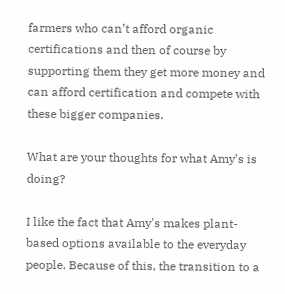farmers who can’t afford organic certifications and then of course by supporting them they get more money and can afford certification and compete with these bigger companies.

What are your thoughts for what Amy’s is doing?

I like the fact that Amy's makes plant-based options available to the everyday people. Because of this, the transition to a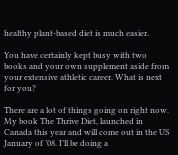healthy plant-based diet is much easier.

You have certainly kept busy with two books and your own supplement aside from your extensive athletic career. What is next for you?

There are a lot of things going on right now. My book The Thrive Diet, launched in Canada this year and will come out in the US January of ’08. I’ll be doing a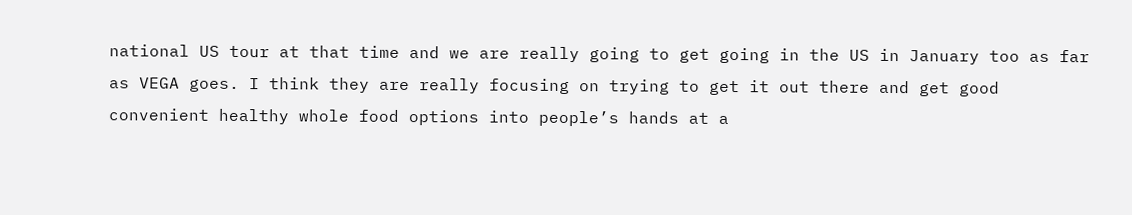national US tour at that time and we are really going to get going in the US in January too as far as VEGA goes. I think they are really focusing on trying to get it out there and get good convenient healthy whole food options into people’s hands at a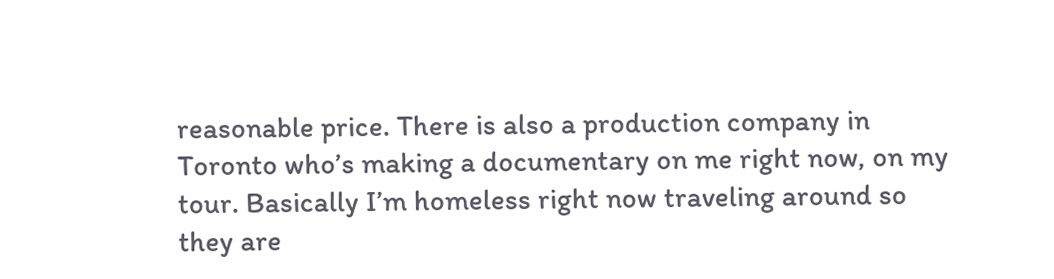reasonable price. There is also a production company in Toronto who’s making a documentary on me right now, on my tour. Basically I’m homeless right now traveling around so they are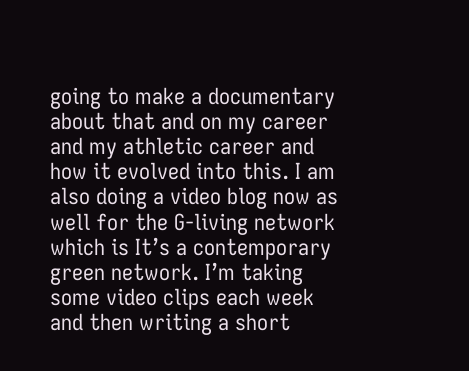going to make a documentary about that and on my career and my athletic career and how it evolved into this. I am also doing a video blog now as well for the G-living network which is It’s a contemporary green network. I’m taking some video clips each week and then writing a short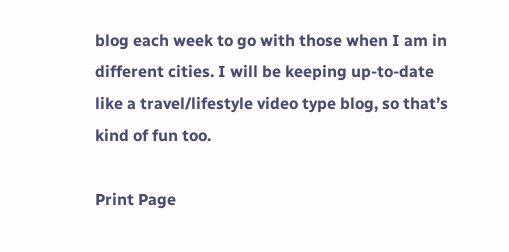blog each week to go with those when I am in different cities. I will be keeping up-to-date like a travel/lifestyle video type blog, so that’s kind of fun too.

Print Page